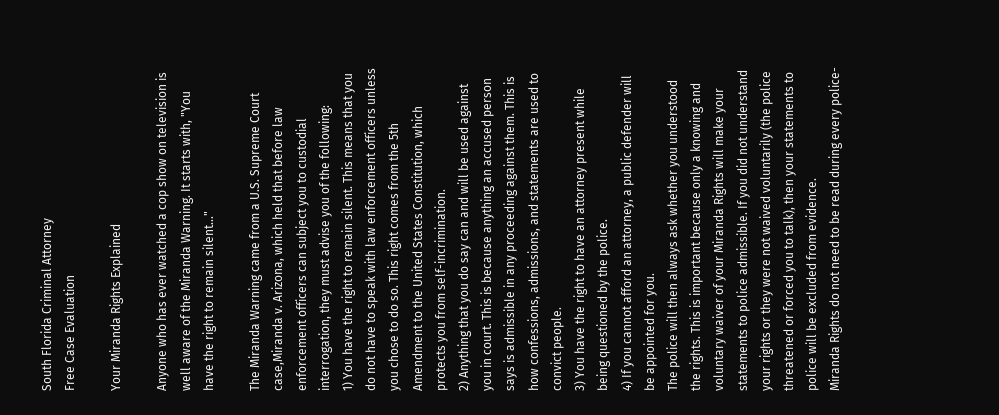South Florida Criminal Attorney
Free Case Evaluation

Your Miranda Rights Explained

Anyone who has ever watched a cop show on television is well aware of the Miranda Warning. It starts with, "You have the right to remain silent..."

The Miranda Warning came from a U.S. Supreme Court case,Miranda v. Arizona, which held that before law enforcement officers can subject you to custodial interrogation, they must advise you of the following:
1) You have the right to remain silent. This means that you do not have to speak with law enforcement officers unless you chose to do so. This right comes from the 5th Amendment to the United States Constitution, which protects you from self-incrimination.
2) Anything that you do say can and will be used against you in court. This is because anything an accused person says is admissible in any proceeding against them. This is how confessions, admissions, and statements are used to convict people.
3) You have the right to have an attorney present while being questioned by the police.
4) If you cannot afford an attorney, a public defender will be appointed for you.
The police will then always ask whether you understood the rights. This is important because only a knowing and voluntary waiver of your Miranda Rights will make your statements to police admissible. If you did not understand your rights or they were not waived voluntarily (the police threatened or forced you to talk), then your statements to police will be excluded from evidence.
Miranda Rights do not need to be read during every police-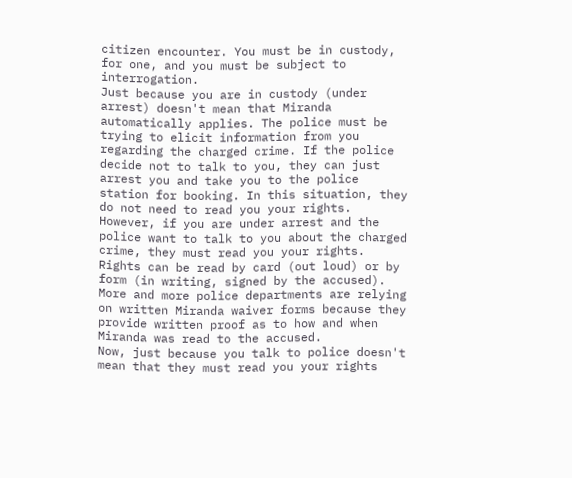citizen encounter. You must be in custody, for one, and you must be subject to interrogation.
Just because you are in custody (under arrest) doesn't mean that Miranda automatically applies. The police must be trying to elicit information from you regarding the charged crime. If the police decide not to talk to you, they can just arrest you and take you to the police station for booking. In this situation, they do not need to read you your rights.
However, if you are under arrest and the police want to talk to you about the charged crime, they must read you your rights.
Rights can be read by card (out loud) or by form (in writing, signed by the accused). More and more police departments are relying on written Miranda waiver forms because they provide written proof as to how and when Miranda was read to the accused.
Now, just because you talk to police doesn't mean that they must read you your rights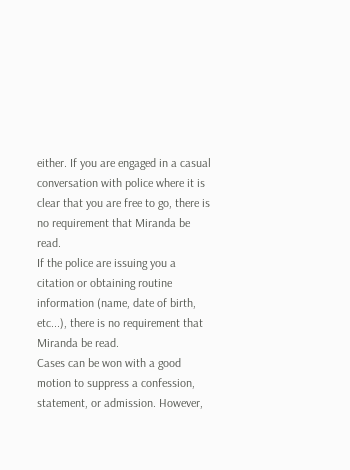either. If you are engaged in a casual conversation with police where it is clear that you are free to go, there is no requirement that Miranda be read.
If the police are issuing you a citation or obtaining routine information (name, date of birth, etc...), there is no requirement that Miranda be read.
Cases can be won with a good motion to suppress a confession, statement, or admission. However,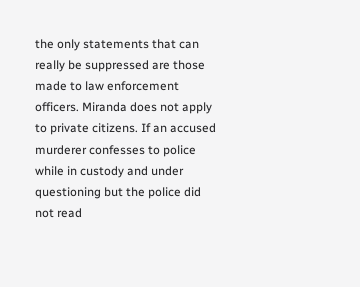the only statements that can really be suppressed are those made to law enforcement officers. Miranda does not apply to private citizens. If an accused murderer confesses to police while in custody and under questioning but the police did not read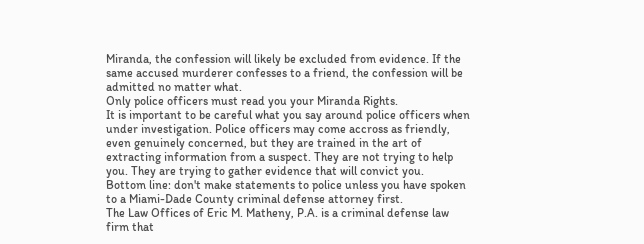Miranda, the confession will likely be excluded from evidence. If the same accused murderer confesses to a friend, the confession will be admitted no matter what.
Only police officers must read you your Miranda Rights.
It is important to be careful what you say around police officers when under investigation. Police officers may come accross as friendly, even genuinely concerned, but they are trained in the art of extracting information from a suspect. They are not trying to help you. They are trying to gather evidence that will convict you.
Bottom line: don't make statements to police unless you have spoken to a Miami-Dade County criminal defense attorney first.
The Law Offices of Eric M. Matheny, P.A. is a criminal defense law firm that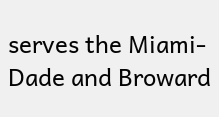serves the Miami-Dade and Broward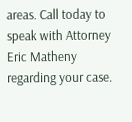areas. Call today to speak with Attorney Eric Matheny regarding your case.